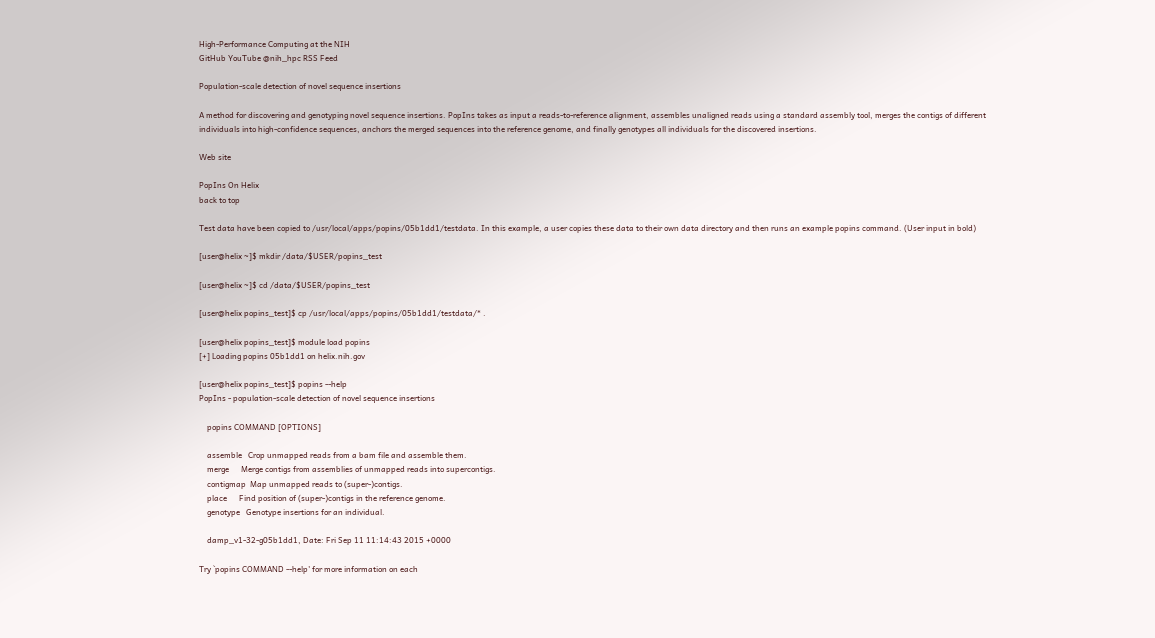High-Performance Computing at the NIH
GitHub YouTube @nih_hpc RSS Feed

Population-scale detection of novel sequence insertions

A method for discovering and genotyping novel sequence insertions. PopIns takes as input a reads-to-reference alignment, assembles unaligned reads using a standard assembly tool, merges the contigs of different individuals into high-confidence sequences, anchors the merged sequences into the reference genome, and finally genotypes all individuals for the discovered insertions.

Web site

PopIns On Helix
back to top

Test data have been copied to /usr/local/apps/popins/05b1dd1/testdata. In this example, a user copies these data to their own data directory and then runs an example popins command. (User input in bold)

[user@helix ~]$ mkdir /data/$USER/popins_test

[user@helix ~]$ cd /data/$USER/popins_test

[user@helix popins_test]$ cp /usr/local/apps/popins/05b1dd1/testdata/* .

[user@helix popins_test]$ module load popins
[+] Loading popins 05b1dd1 on helix.nih.gov

[user@helix popins_test]$ popins --help
PopIns - population-scale detection of novel sequence insertions

    popins COMMAND [OPTIONS]

    assemble   Crop unmapped reads from a bam file and assemble them.
    merge      Merge contigs from assemblies of unmapped reads into supercontigs.
    contigmap  Map unmapped reads to (super-)contigs.
    place      Find position of (super-)contigs in the reference genome.
    genotype   Genotype insertions for an individual.

    damp_v1-32-g05b1dd1, Date: Fri Sep 11 11:14:43 2015 +0000

Try `popins COMMAND --help' for more information on each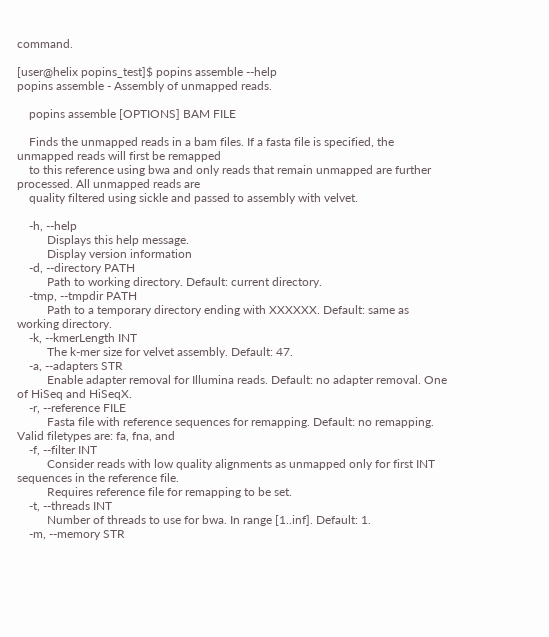command.

[user@helix popins_test]$ popins assemble --help
popins assemble - Assembly of unmapped reads.

    popins assemble [OPTIONS] BAM FILE

    Finds the unmapped reads in a bam files. If a fasta file is specified, the unmapped reads will first be remapped
    to this reference using bwa and only reads that remain unmapped are further processed. All unmapped reads are
    quality filtered using sickle and passed to assembly with velvet.

    -h, --help
          Displays this help message.
          Display version information
    -d, --directory PATH
          Path to working directory. Default: current directory.
    -tmp, --tmpdir PATH
          Path to a temporary directory ending with XXXXXX. Default: same as working directory.
    -k, --kmerLength INT
          The k-mer size for velvet assembly. Default: 47.
    -a, --adapters STR
          Enable adapter removal for Illumina reads. Default: no adapter removal. One of HiSeq and HiSeqX.
    -r, --reference FILE
          Fasta file with reference sequences for remapping. Default: no remapping. Valid filetypes are: fa, fna, and
    -f, --filter INT
          Consider reads with low quality alignments as unmapped only for first INT sequences in the reference file.
          Requires reference file for remapping to be set.
    -t, --threads INT
          Number of threads to use for bwa. In range [1..inf]. Default: 1.
    -m, --memory STR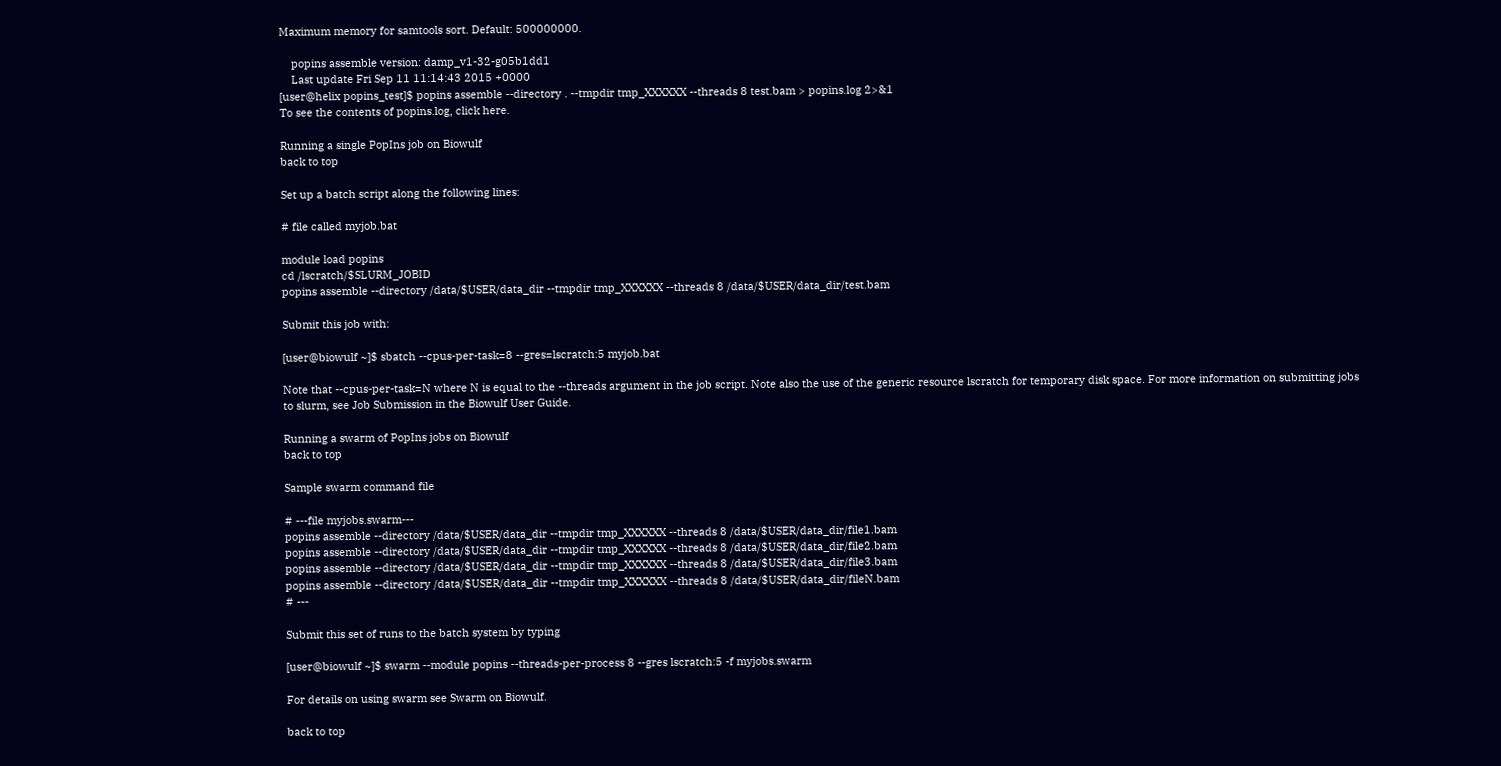Maximum memory for samtools sort. Default: 500000000.

    popins assemble version: damp_v1-32-g05b1dd1
    Last update Fri Sep 11 11:14:43 2015 +0000
[user@helix popins_test]$ popins assemble --directory . --tmpdir tmp_XXXXXX --threads 8 test.bam > popins.log 2>&1
To see the contents of popins.log, click here.

Running a single PopIns job on Biowulf
back to top

Set up a batch script along the following lines:

# file called myjob.bat

module load popins
cd /lscratch/$SLURM_JOBID
popins assemble --directory /data/$USER/data_dir --tmpdir tmp_XXXXXX --threads 8 /data/$USER/data_dir/test.bam

Submit this job with:

[user@biowulf ~]$ sbatch --cpus-per-task=8 --gres=lscratch:5 myjob.bat

Note that --cpus-per-task=N where N is equal to the --threads argument in the job script. Note also the use of the generic resource lscratch for temporary disk space. For more information on submitting jobs to slurm, see Job Submission in the Biowulf User Guide.

Running a swarm of PopIns jobs on Biowulf
back to top

Sample swarm command file

# ---file myjobs.swarm---
popins assemble --directory /data/$USER/data_dir --tmpdir tmp_XXXXXX --threads 8 /data/$USER/data_dir/file1.bam
popins assemble --directory /data/$USER/data_dir --tmpdir tmp_XXXXXX --threads 8 /data/$USER/data_dir/file2.bam
popins assemble --directory /data/$USER/data_dir --tmpdir tmp_XXXXXX --threads 8 /data/$USER/data_dir/file3.bam
popins assemble --directory /data/$USER/data_dir --tmpdir tmp_XXXXXX --threads 8 /data/$USER/data_dir/fileN.bam
# ---

Submit this set of runs to the batch system by typing

[user@biowulf ~]$ swarm --module popins --threads-per-process 8 --gres lscratch:5 -f myjobs.swarm

For details on using swarm see Swarm on Biowulf.

back to top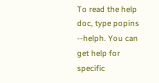To read the help doc, type popins --helph. You can get help for specific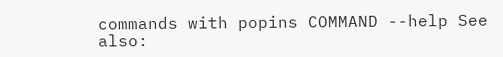commands with popins COMMAND --help See also: